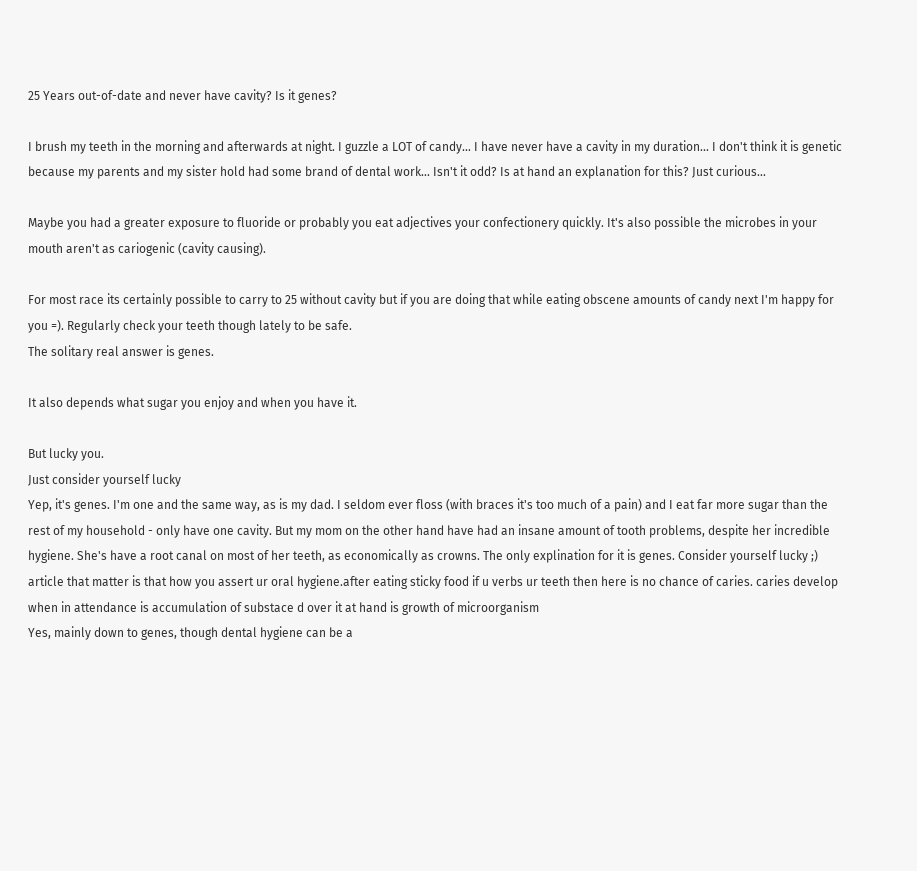25 Years out-of-date and never have cavity? Is it genes?

I brush my teeth in the morning and afterwards at night. I guzzle a LOT of candy... I have never have a cavity in my duration... I don't think it is genetic because my parents and my sister hold had some brand of dental work... Isn't it odd? Is at hand an explanation for this? Just curious...

Maybe you had a greater exposure to fluoride or probably you eat adjectives your confectionery quickly. It's also possible the microbes in your mouth aren't as cariogenic (cavity causing).

For most race its certainly possible to carry to 25 without cavity but if you are doing that while eating obscene amounts of candy next I'm happy for you =). Regularly check your teeth though lately to be safe.
The solitary real answer is genes.

It also depends what sugar you enjoy and when you have it.

But lucky you.
Just consider yourself lucky
Yep, it's genes. I'm one and the same way, as is my dad. I seldom ever floss (with braces it's too much of a pain) and I eat far more sugar than the rest of my household - only have one cavity. But my mom on the other hand have had an insane amount of tooth problems, despite her incredible hygiene. She's have a root canal on most of her teeth, as economically as crowns. The only explination for it is genes. Consider yourself lucky ;)
article that matter is that how you assert ur oral hygiene.after eating sticky food if u verbs ur teeth then here is no chance of caries. caries develop when in attendance is accumulation of substace d over it at hand is growth of microorganism
Yes, mainly down to genes, though dental hygiene can be a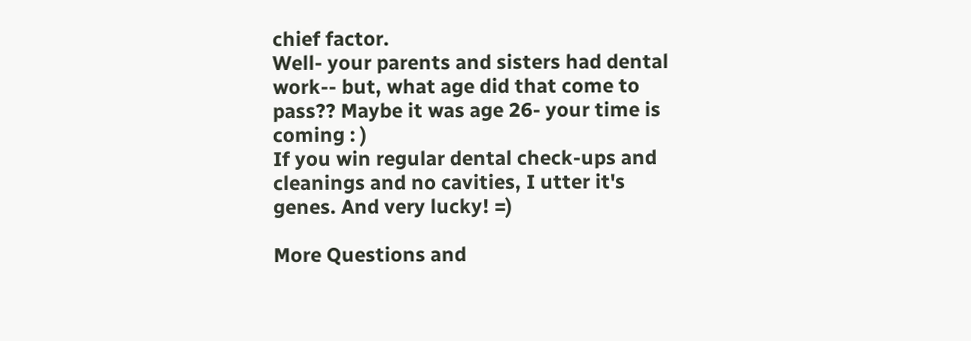chief factor.
Well- your parents and sisters had dental work-- but, what age did that come to pass?? Maybe it was age 26- your time is coming : )
If you win regular dental check-ups and cleanings and no cavities, I utter it's genes. And very lucky! =)

More Questions and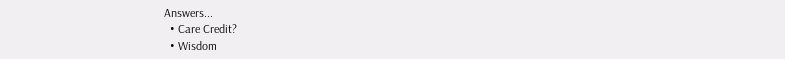Answers...
  • Care Credit?
  • Wisdom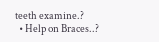teeth examine.?
  • Help on Braces..?